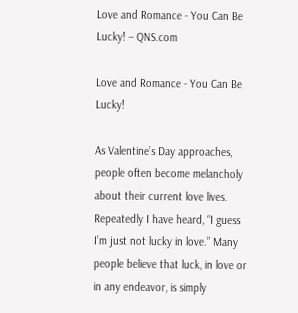Love and Romance - You Can Be Lucky! – QNS.com

Love and Romance - You Can Be Lucky!

As Valentine’s Day approaches, people often become melancholy about their current love lives. Repeatedly I have heard, “I guess I’m just not lucky in love.” Many people believe that luck, in love or in any endeavor, is simply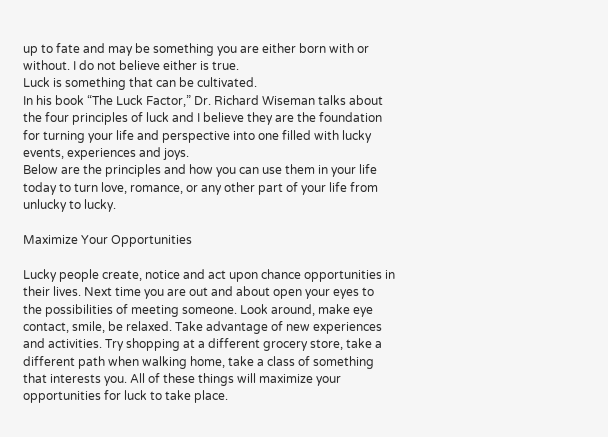up to fate and may be something you are either born with or without. I do not believe either is true.
Luck is something that can be cultivated.
In his book “The Luck Factor,” Dr. Richard Wiseman talks about the four principles of luck and I believe they are the foundation for turning your life and perspective into one filled with lucky events, experiences and joys.
Below are the principles and how you can use them in your life today to turn love, romance, or any other part of your life from unlucky to lucky.

Maximize Your Opportunities

Lucky people create, notice and act upon chance opportunities in their lives. Next time you are out and about open your eyes to the possibilities of meeting someone. Look around, make eye contact, smile, be relaxed. Take advantage of new experiences and activities. Try shopping at a different grocery store, take a different path when walking home, take a class of something that interests you. All of these things will maximize your opportunities for luck to take place.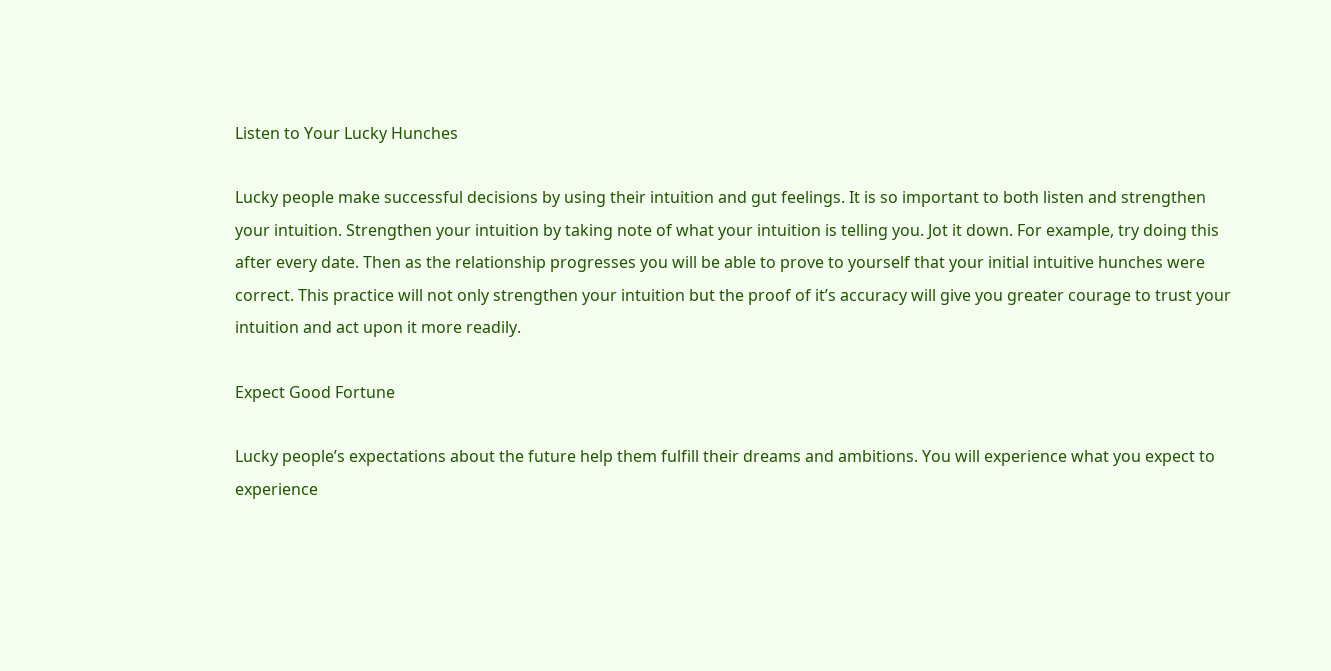Listen to Your Lucky Hunches

Lucky people make successful decisions by using their intuition and gut feelings. It is so important to both listen and strengthen your intuition. Strengthen your intuition by taking note of what your intuition is telling you. Jot it down. For example, try doing this after every date. Then as the relationship progresses you will be able to prove to yourself that your initial intuitive hunches were correct. This practice will not only strengthen your intuition but the proof of it’s accuracy will give you greater courage to trust your intuition and act upon it more readily.

Expect Good Fortune

Lucky people’s expectations about the future help them fulfill their dreams and ambitions. You will experience what you expect to experience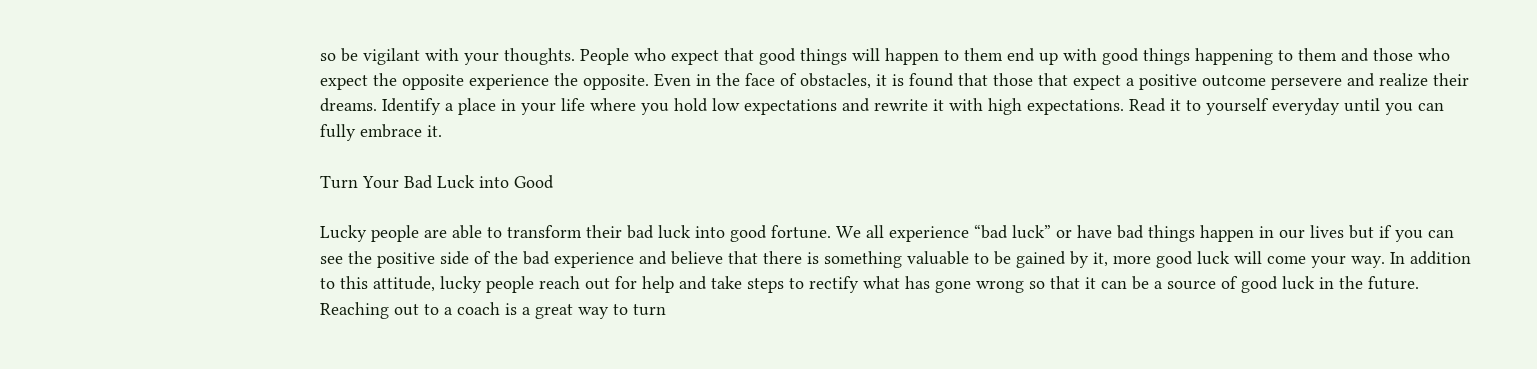so be vigilant with your thoughts. People who expect that good things will happen to them end up with good things happening to them and those who expect the opposite experience the opposite. Even in the face of obstacles, it is found that those that expect a positive outcome persevere and realize their dreams. Identify a place in your life where you hold low expectations and rewrite it with high expectations. Read it to yourself everyday until you can fully embrace it.

Turn Your Bad Luck into Good

Lucky people are able to transform their bad luck into good fortune. We all experience “bad luck” or have bad things happen in our lives but if you can see the positive side of the bad experience and believe that there is something valuable to be gained by it, more good luck will come your way. In addition to this attitude, lucky people reach out for help and take steps to rectify what has gone wrong so that it can be a source of good luck in the future. Reaching out to a coach is a great way to turn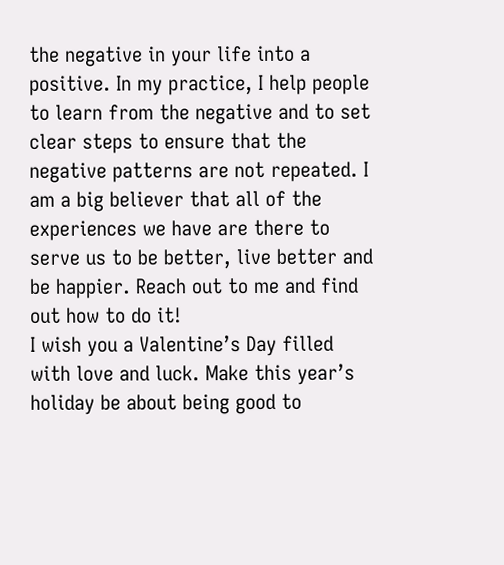the negative in your life into a positive. In my practice, I help people to learn from the negative and to set clear steps to ensure that the negative patterns are not repeated. I am a big believer that all of the experiences we have are there to serve us to be better, live better and be happier. Reach out to me and find out how to do it!
I wish you a Valentine’s Day filled with love and luck. Make this year’s holiday be about being good to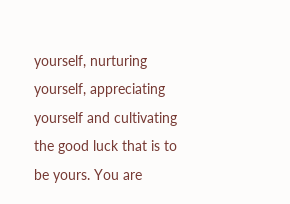yourself, nurturing yourself, appreciating yourself and cultivating the good luck that is to be yours. You are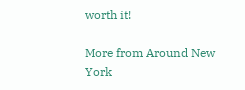worth it!

More from Around New York